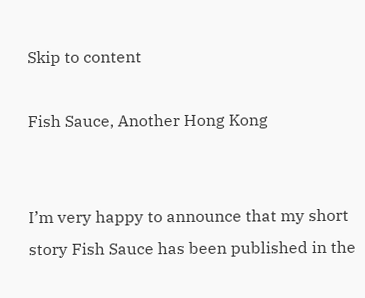Skip to content

Fish Sauce, Another Hong Kong


I’m very happy to announce that my short story Fish Sauce has been published in the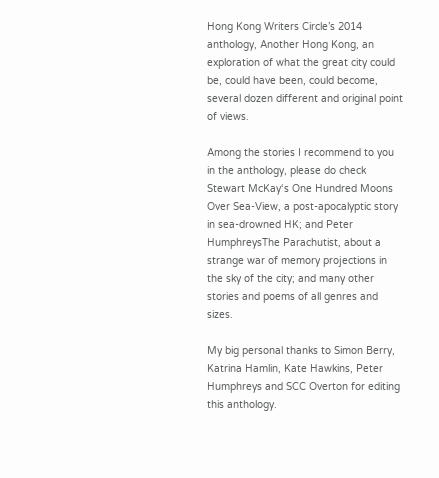Hong Kong Writers Circle’s 2014 anthology, Another Hong Kong, an exploration of what the great city could be, could have been, could become, several dozen different and original point of views.

Among the stories I recommend to you in the anthology, please do check Stewart McKay‘s One Hundred Moons Over Sea-View, a post-apocalyptic story in sea-drowned HK; and Peter HumphreysThe Parachutist, about a strange war of memory projections in the sky of the city; and many other stories and poems of all genres and sizes.

My big personal thanks to Simon Berry, Katrina Hamlin, Kate Hawkins, Peter Humphreys and SCC Overton for editing this anthology.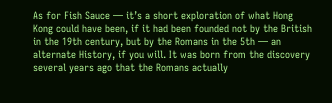As for Fish Sauce — it’s a short exploration of what Hong Kong could have been, if it had been founded not by the British in the 19th century, but by the Romans in the 5th — an alternate History, if you will. It was born from the discovery several years ago that the Romans actually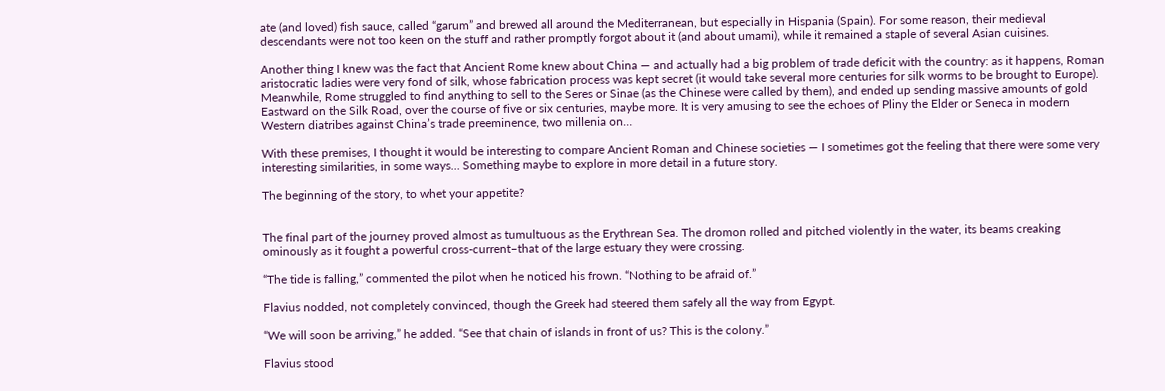ate (and loved) fish sauce, called “garum” and brewed all around the Mediterranean, but especially in Hispania (Spain). For some reason, their medieval descendants were not too keen on the stuff and rather promptly forgot about it (and about umami), while it remained a staple of several Asian cuisines.

Another thing I knew was the fact that Ancient Rome knew about China — and actually had a big problem of trade deficit with the country: as it happens, Roman aristocratic ladies were very fond of silk, whose fabrication process was kept secret (it would take several more centuries for silk worms to be brought to Europe). Meanwhile, Rome struggled to find anything to sell to the Seres or Sinae (as the Chinese were called by them), and ended up sending massive amounts of gold Eastward on the Silk Road, over the course of five or six centuries, maybe more. It is very amusing to see the echoes of Pliny the Elder or Seneca in modern Western diatribes against China’s trade preeminence, two millenia on…

With these premises, I thought it would be interesting to compare Ancient Roman and Chinese societies — I sometimes got the feeling that there were some very interesting similarities, in some ways… Something maybe to explore in more detail in a future story.

The beginning of the story, to whet your appetite?


The final part of the journey proved almost as tumultuous as the Erythrean Sea. The dromon rolled and pitched violently in the water, its beams creaking ominously as it fought a powerful cross-current–that of the large estuary they were crossing.

“The tide is falling,” commented the pilot when he noticed his frown. “Nothing to be afraid of.”

Flavius nodded, not completely convinced, though the Greek had steered them safely all the way from Egypt.

“We will soon be arriving,” he added. “See that chain of islands in front of us? This is the colony.”

Flavius stood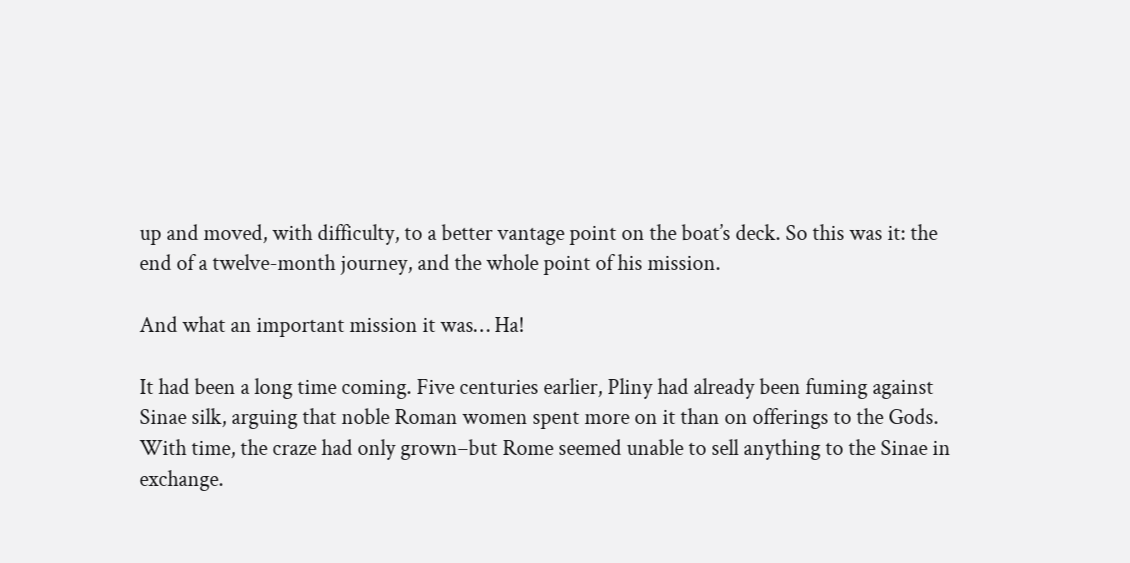up and moved, with difficulty, to a better vantage point on the boat’s deck. So this was it: the end of a twelve-month journey, and the whole point of his mission.

And what an important mission it was… Ha!

It had been a long time coming. Five centuries earlier, Pliny had already been fuming against Sinae silk, arguing that noble Roman women spent more on it than on offerings to the Gods. With time, the craze had only grown–but Rome seemed unable to sell anything to the Sinae in exchange.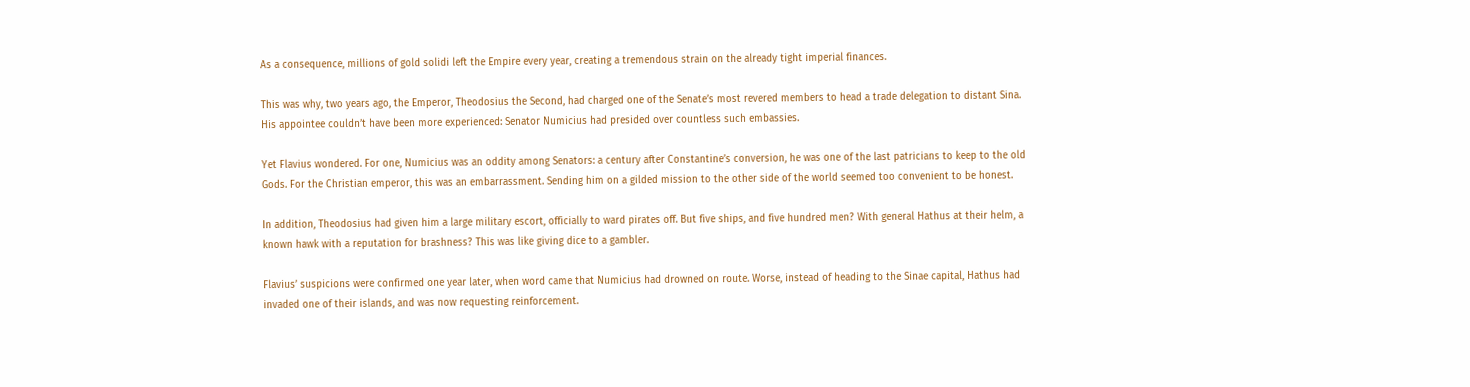As a consequence, millions of gold solidi left the Empire every year, creating a tremendous strain on the already tight imperial finances.

This was why, two years ago, the Emperor, Theodosius the Second, had charged one of the Senate’s most revered members to head a trade delegation to distant Sina. His appointee couldn’t have been more experienced: Senator Numicius had presided over countless such embassies.

Yet Flavius wondered. For one, Numicius was an oddity among Senators: a century after Constantine’s conversion, he was one of the last patricians to keep to the old Gods. For the Christian emperor, this was an embarrassment. Sending him on a gilded mission to the other side of the world seemed too convenient to be honest.

In addition, Theodosius had given him a large military escort, officially to ward pirates off. But five ships, and five hundred men? With general Hathus at their helm, a known hawk with a reputation for brashness? This was like giving dice to a gambler.

Flavius’ suspicions were confirmed one year later, when word came that Numicius had drowned on route. Worse, instead of heading to the Sinae capital, Hathus had invaded one of their islands, and was now requesting reinforcement.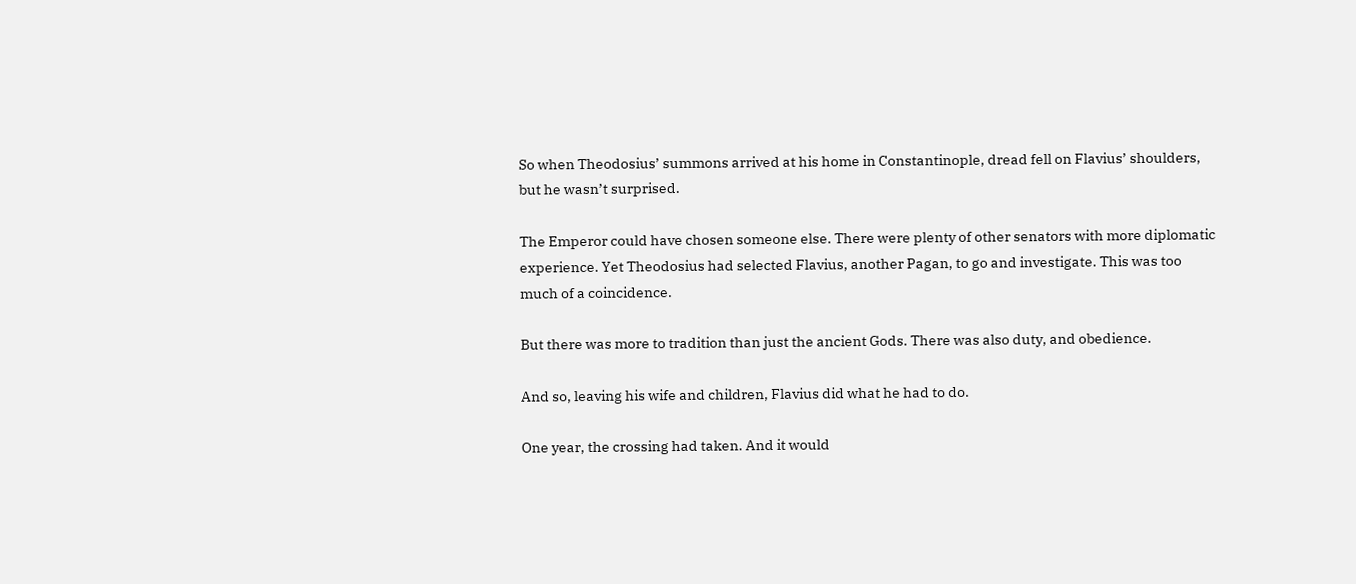So when Theodosius’ summons arrived at his home in Constantinople, dread fell on Flavius’ shoulders, but he wasn’t surprised.

The Emperor could have chosen someone else. There were plenty of other senators with more diplomatic experience. Yet Theodosius had selected Flavius, another Pagan, to go and investigate. This was too much of a coincidence.

But there was more to tradition than just the ancient Gods. There was also duty, and obedience.

And so, leaving his wife and children, Flavius did what he had to do.

One year, the crossing had taken. And it would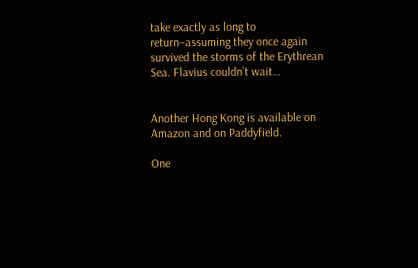take exactly as long to return–assuming they once again survived the storms of the Erythrean Sea. Flavius couldn’t wait…


Another Hong Kong is available on Amazon and on Paddyfield.

One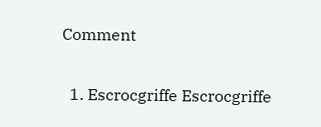Comment

  1. Escrocgriffe Escrocgriffe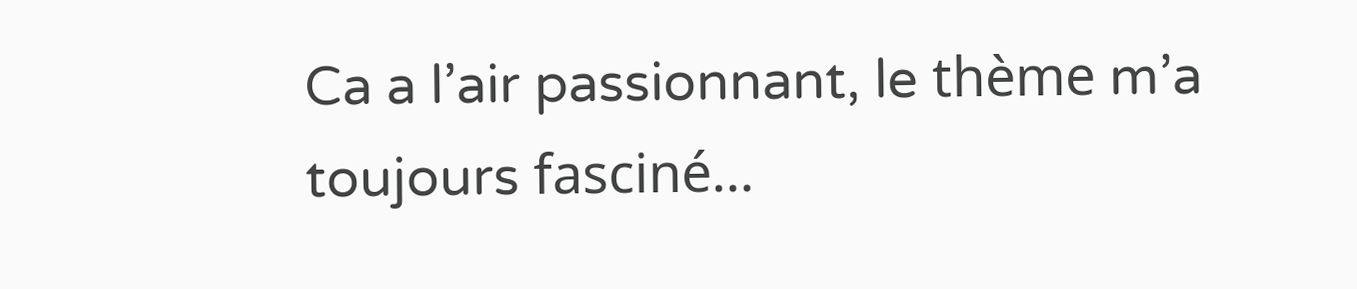Ca a l’air passionnant, le thème m’a toujours fasciné…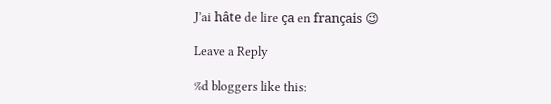J’ai hâte de lire ça en français 😉

Leave a Reply

%d bloggers like this: